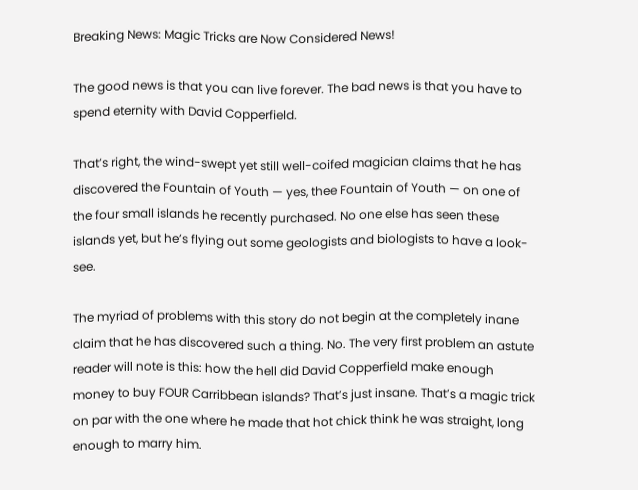Breaking News: Magic Tricks are Now Considered News!

The good news is that you can live forever. The bad news is that you have to spend eternity with David Copperfield.

That’s right, the wind-swept yet still well-coifed magician claims that he has discovered the Fountain of Youth — yes, thee Fountain of Youth — on one of the four small islands he recently purchased. No one else has seen these islands yet, but he’s flying out some geologists and biologists to have a look-see.

The myriad of problems with this story do not begin at the completely inane claim that he has discovered such a thing. No. The very first problem an astute reader will note is this: how the hell did David Copperfield make enough money to buy FOUR Carribbean islands? That’s just insane. That’s a magic trick on par with the one where he made that hot chick think he was straight, long enough to marry him.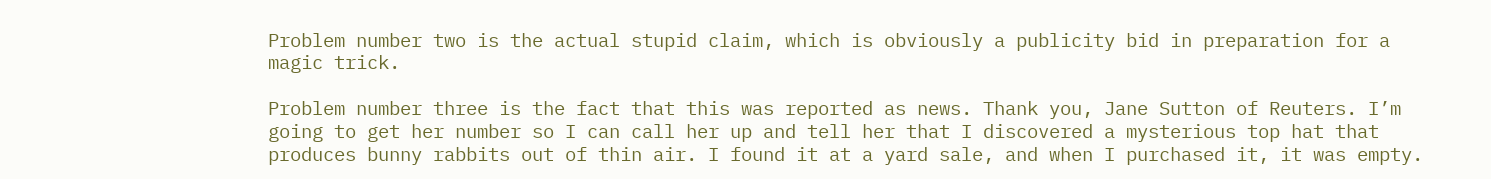Problem number two is the actual stupid claim, which is obviously a publicity bid in preparation for a magic trick.

Problem number three is the fact that this was reported as news. Thank you, Jane Sutton of Reuters. I’m going to get her number so I can call her up and tell her that I discovered a mysterious top hat that produces bunny rabbits out of thin air. I found it at a yard sale, and when I purchased it, it was empty.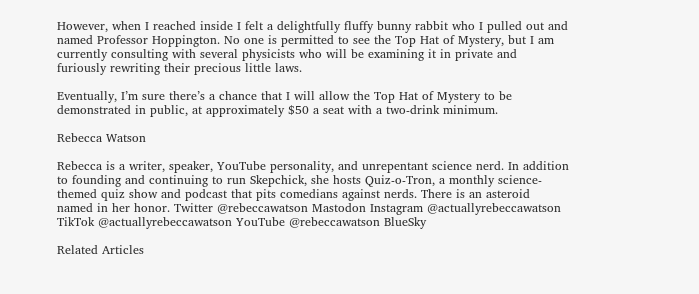However, when I reached inside I felt a delightfully fluffy bunny rabbit who I pulled out and named Professor Hoppington. No one is permitted to see the Top Hat of Mystery, but I am currently consulting with several physicists who will be examining it in private and furiously rewriting their precious little laws.

Eventually, I’m sure there’s a chance that I will allow the Top Hat of Mystery to be demonstrated in public, at approximately $50 a seat with a two-drink minimum.

Rebecca Watson

Rebecca is a writer, speaker, YouTube personality, and unrepentant science nerd. In addition to founding and continuing to run Skepchick, she hosts Quiz-o-Tron, a monthly science-themed quiz show and podcast that pits comedians against nerds. There is an asteroid named in her honor. Twitter @rebeccawatson Mastodon Instagram @actuallyrebeccawatson TikTok @actuallyrebeccawatson YouTube @rebeccawatson BlueSky

Related Articles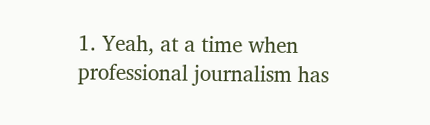1. Yeah, at a time when professional journalism has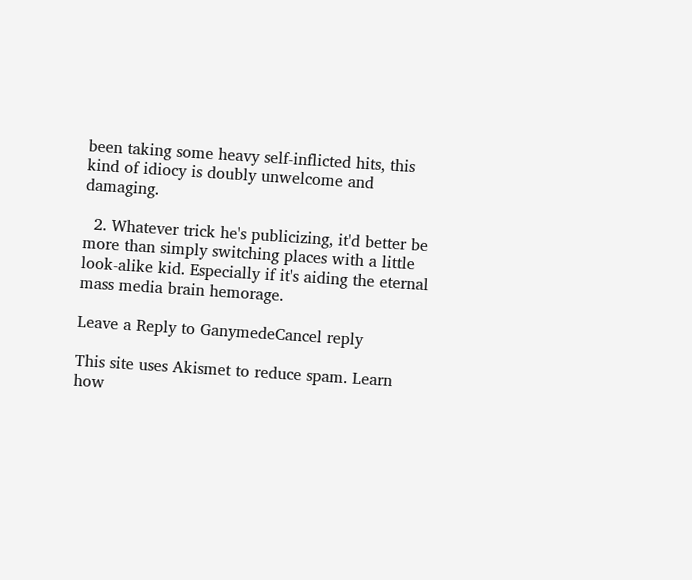been taking some heavy self-inflicted hits, this kind of idiocy is doubly unwelcome and damaging.

  2. Whatever trick he's publicizing, it'd better be more than simply switching places with a little look-alike kid. Especially if it's aiding the eternal mass media brain hemorage.

Leave a Reply to GanymedeCancel reply

This site uses Akismet to reduce spam. Learn how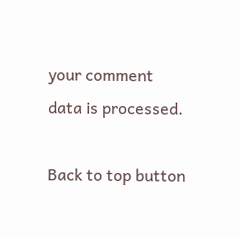your comment data is processed.

Back to top button